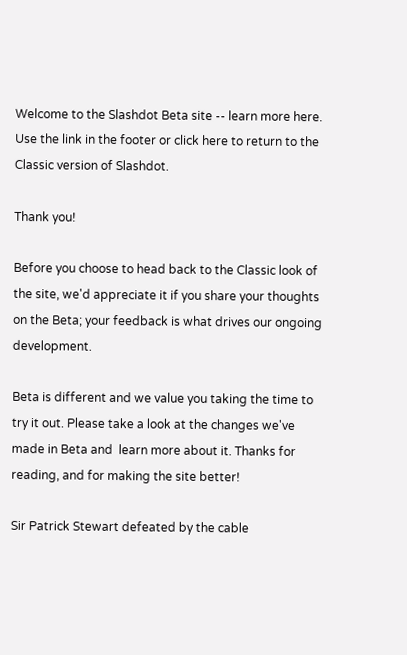Welcome to the Slashdot Beta site -- learn more here. Use the link in the footer or click here to return to the Classic version of Slashdot.

Thank you!

Before you choose to head back to the Classic look of the site, we'd appreciate it if you share your thoughts on the Beta; your feedback is what drives our ongoing development.

Beta is different and we value you taking the time to try it out. Please take a look at the changes we've made in Beta and  learn more about it. Thanks for reading, and for making the site better!

Sir Patrick Stewart defeated by the cable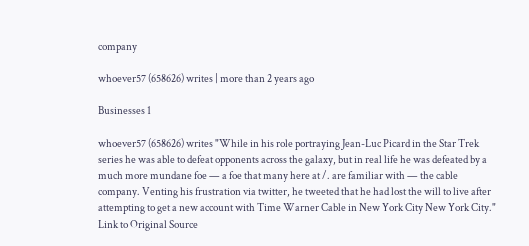company

whoever57 (658626) writes | more than 2 years ago

Businesses 1

whoever57 (658626) writes "While in his role portraying Jean-Luc Picard in the Star Trek series he was able to defeat opponents across the galaxy, but in real life he was defeated by a much more mundane foe — a foe that many here at /. are familiar with — the cable company. Venting his frustration via twitter, he tweeted that he had lost the will to live after attempting to get a new account with Time Warner Cable in New York City New York City."
Link to Original Source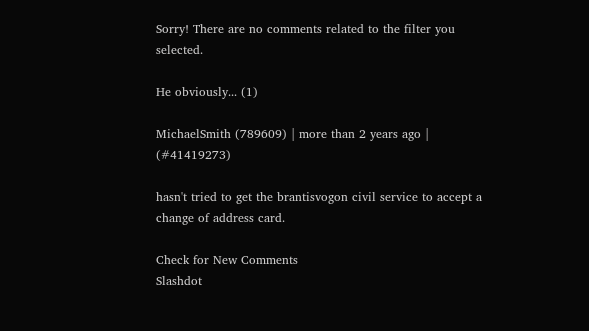Sorry! There are no comments related to the filter you selected.

He obviously... (1)

MichaelSmith (789609) | more than 2 years ago | (#41419273)

hasn't tried to get the brantisvogon civil service to accept a change of address card.

Check for New Comments
Slashdot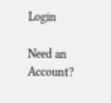Login

Need an Account?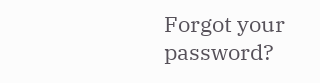Forgot your password?